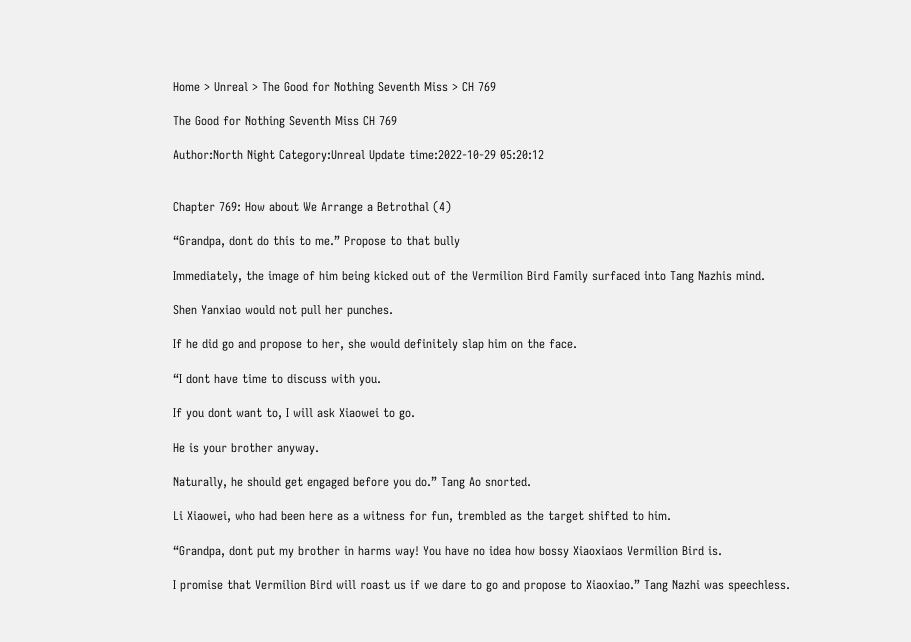Home > Unreal > The Good for Nothing Seventh Miss > CH 769

The Good for Nothing Seventh Miss CH 769

Author:North Night Category:Unreal Update time:2022-10-29 05:20:12


Chapter 769: How about We Arrange a Betrothal (4)

“Grandpa, dont do this to me.” Propose to that bully

Immediately, the image of him being kicked out of the Vermilion Bird Family surfaced into Tang Nazhis mind.

Shen Yanxiao would not pull her punches.

If he did go and propose to her, she would definitely slap him on the face.

“I dont have time to discuss with you.

If you dont want to, I will ask Xiaowei to go.

He is your brother anyway.

Naturally, he should get engaged before you do.” Tang Ao snorted.

Li Xiaowei, who had been here as a witness for fun, trembled as the target shifted to him.

“Grandpa, dont put my brother in harms way! You have no idea how bossy Xiaoxiaos Vermilion Bird is.

I promise that Vermilion Bird will roast us if we dare to go and propose to Xiaoxiao.” Tang Nazhi was speechless.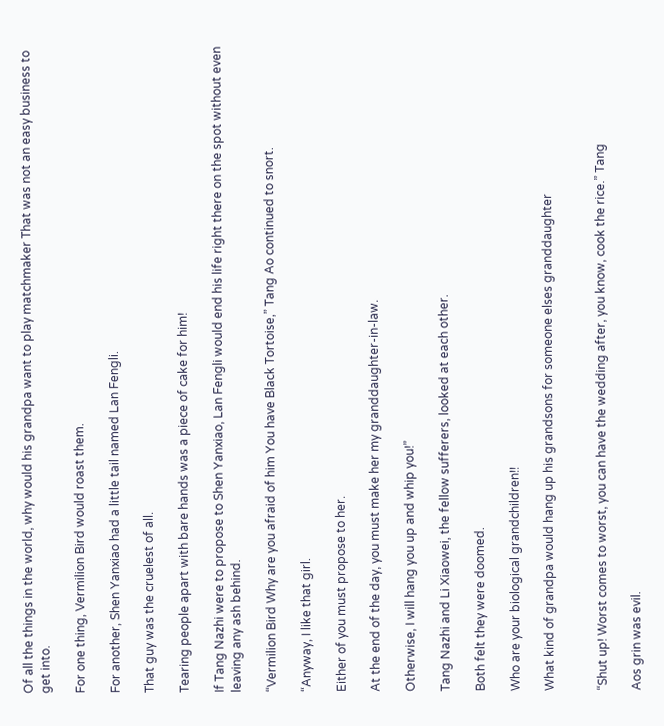Of all the things in the world, why would his grandpa want to play matchmaker That was not an easy business to get into.

For one thing, Vermilion Bird would roast them.

For another, Shen Yanxiao had a little tail named Lan Fengli.

That guy was the cruelest of all.

Tearing people apart with bare hands was a piece of cake for him!

If Tang Nazhi were to propose to Shen Yanxiao, Lan Fengli would end his life right there on the spot without even leaving any ash behind.

“Vermilion Bird Why are you afraid of him You have Black Tortoise,” Tang Ao continued to snort.

“Anyway, I like that girl.

Either of you must propose to her.

At the end of the day, you must make her my granddaughter-in-law.

Otherwise, I will hang you up and whip you!”

Tang Nazhi and Li Xiaowei, the fellow sufferers, looked at each other.

Both felt they were doomed.

Who are your biological grandchildren!!

What kind of grandpa would hang up his grandsons for someone elses granddaughter


“Shut up! Worst comes to worst, you can have the wedding after, you know, cook the rice.” Tang

Aos grin was evil.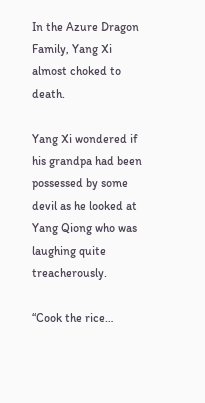In the Azure Dragon Family, Yang Xi almost choked to death.

Yang Xi wondered if his grandpa had been possessed by some devil as he looked at Yang Qiong who was laughing quite treacherously.

“Cook the rice…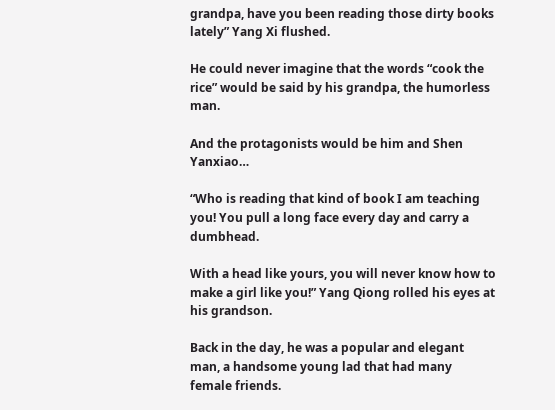grandpa, have you been reading those dirty books lately” Yang Xi flushed.

He could never imagine that the words “cook the rice” would be said by his grandpa, the humorless man.

And the protagonists would be him and Shen Yanxiao…

“Who is reading that kind of book I am teaching you! You pull a long face every day and carry a dumbhead.

With a head like yours, you will never know how to make a girl like you!” Yang Qiong rolled his eyes at his grandson.

Back in the day, he was a popular and elegant man, a handsome young lad that had many female friends.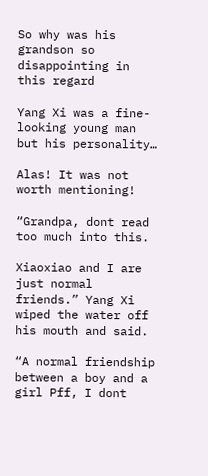So why was his grandson so disappointing in this regard

Yang Xi was a fine-looking young man but his personality…

Alas! It was not worth mentioning!

“Grandpa, dont read too much into this.

Xiaoxiao and I are just normal friends.” Yang Xi wiped the water off his mouth and said.

“A normal friendship between a boy and a girl Pff, I dont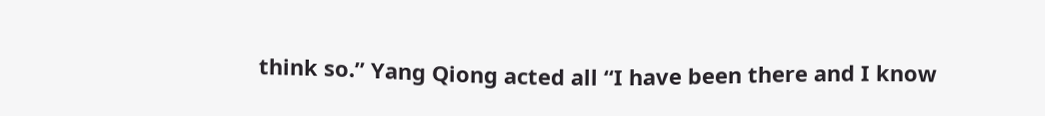think so.” Yang Qiong acted all “I have been there and I know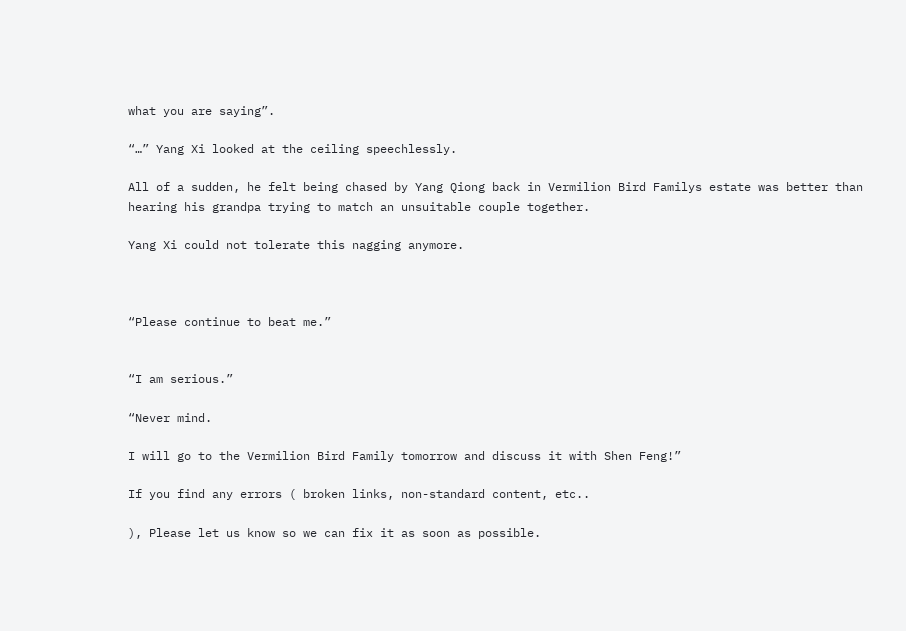what you are saying”.

“…” Yang Xi looked at the ceiling speechlessly.

All of a sudden, he felt being chased by Yang Qiong back in Vermilion Bird Familys estate was better than hearing his grandpa trying to match an unsuitable couple together.

Yang Xi could not tolerate this nagging anymore.



“Please continue to beat me.”


“I am serious.”

“Never mind.

I will go to the Vermilion Bird Family tomorrow and discuss it with Shen Feng!”

If you find any errors ( broken links, non-standard content, etc..

), Please let us know so we can fix it as soon as possible.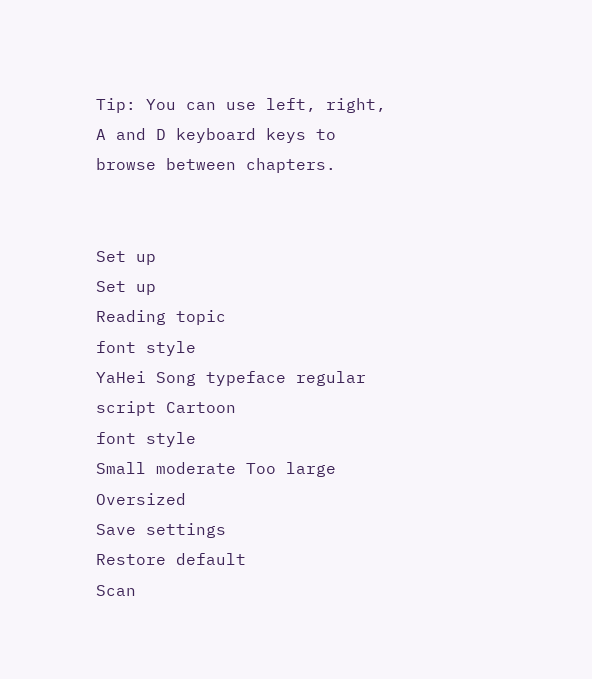Tip: You can use left, right, A and D keyboard keys to browse between chapters.


Set up
Set up
Reading topic
font style
YaHei Song typeface regular script Cartoon
font style
Small moderate Too large Oversized
Save settings
Restore default
Scan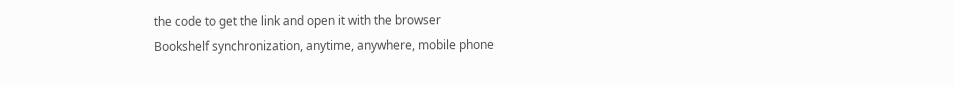the code to get the link and open it with the browser
Bookshelf synchronization, anytime, anywhere, mobile phone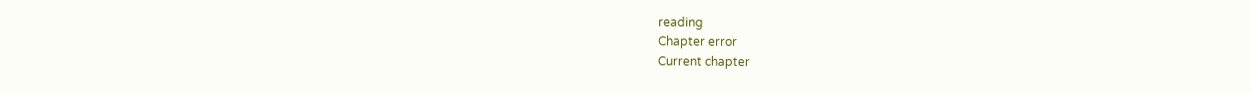reading
Chapter error
Current chapter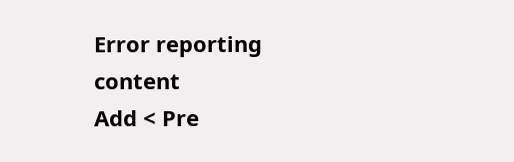Error reporting content
Add < Pre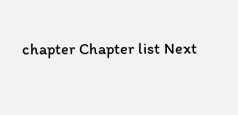chapter Chapter list Next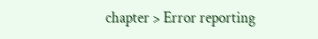chapter > Error reporting